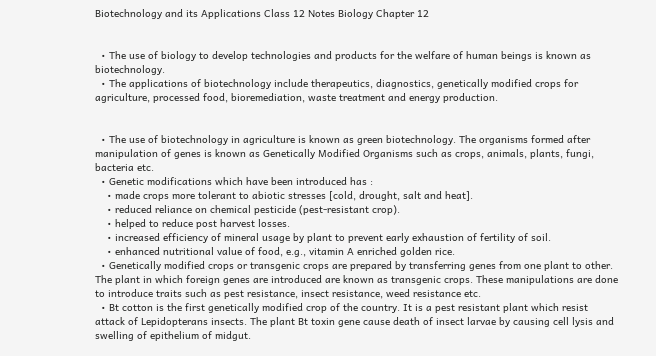Biotechnology and its Applications Class 12 Notes Biology Chapter 12


  • The use of biology to develop technologies and products for the welfare of human beings is known as biotechnology.
  • The applications of biotechnology include therapeutics, diagnostics, genetically modified crops for agriculture, processed food, bioremediation, waste treatment and energy production.


  • The use of biotechnology in agriculture is known as green biotechnology. The organisms formed after manipulation of genes is known as Genetically Modified Organisms such as crops, animals, plants, fungi, bacteria etc.
  • Genetic modifications which have been introduced has :
    • made crops more tolerant to abiotic stresses [cold, drought, salt and heat].
    • reduced reliance on chemical pesticide (pest-resistant crop).
    • helped to reduce post harvest losses.
    • increased efficiency of mineral usage by plant to prevent early exhaustion of fertility of soil.
    • enhanced nutritional value of food, e.g., vitamin A enriched golden rice.
  • Genetically modified crops or transgenic crops are prepared by transferring genes from one plant to other. The plant in which foreign genes are introduced are known as transgenic crops. These manipulations are done to introduce traits such as pest resistance, insect resistance, weed resistance etc.
  • Bt cotton is the first genetically modified crop of the country. It is a pest resistant plant which resist attack of Lepidopterans insects. The plant Bt toxin gene cause death of insect larvae by causing cell lysis and swelling of epithelium of midgut.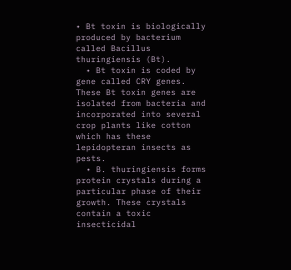• Bt toxin is biologically produced by bacterium called Bacillus thuringiensis (Bt).
  • Bt toxin is coded by gene called CRY genes. These Bt toxin genes are isolated from bacteria and incorporated into several crop plants like cotton which has these lepidopteran insects as pests.
  • B. thuringiensis forms protein crystals during a particular phase of their growth. These crystals contain a toxic insecticidal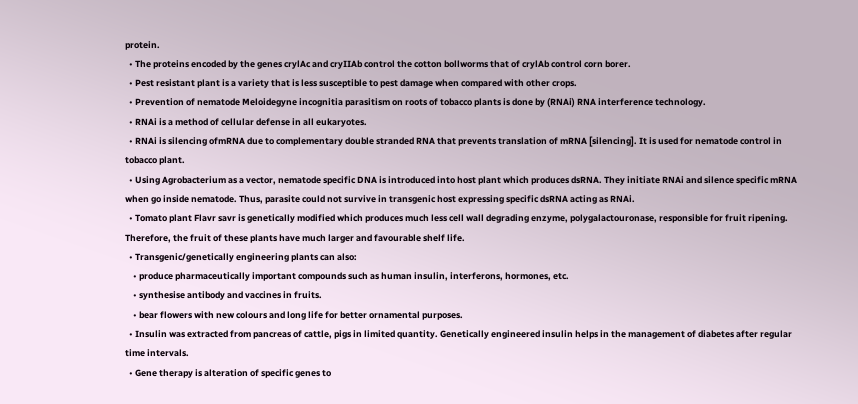protein.
  • The proteins encoded by the genes crylAc and cryIIAb control the cotton bollworms that of crylAb control corn borer.
  • Pest resistant plant is a variety that is less susceptible to pest damage when compared with other crops.
  • Prevention of nematode Meloidegyne incognitia parasitism on roots of tobacco plants is done by (RNAi) RNA interference technology.
  • RNAi is a method of cellular defense in all eukaryotes.
  • RNAi is silencing ofmRNA due to complementary double stranded RNA that prevents translation of mRNA [silencing]. It is used for nematode control in tobacco plant.
  • Using Agrobacterium as a vector, nematode specific DNA is introduced into host plant which produces dsRNA. They initiate RNAi and silence specific mRNA when go inside nematode. Thus, parasite could not survive in transgenic host expressing specific dsRNA acting as RNAi.
  • Tomato plant Flavr savr is genetically modified which produces much less cell wall degrading enzyme, polygalactouronase, responsible for fruit ripening. Therefore, the fruit of these plants have much larger and favourable shelf life.
  • Transgenic/genetically engineering plants can also:
    • produce pharmaceutically important compounds such as human insulin, interferons, hormones, etc.
    • synthesise antibody and vaccines in fruits.
    • bear flowers with new colours and long life for better ornamental purposes.
  • Insulin was extracted from pancreas of cattle, pigs in limited quantity. Genetically engineered insulin helps in the management of diabetes after regular time intervals.
  • Gene therapy is alteration of specific genes to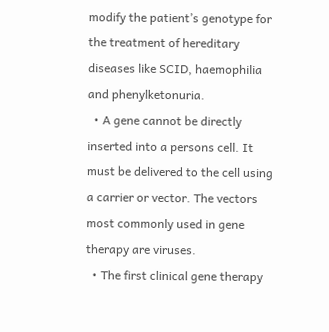modify the patient’s genotype for the treatment of hereditary diseases like SCID, haemophilia and phenylketonuria.
  • A gene cannot be directly inserted into a persons cell. It must be delivered to the cell using a carrier or vector. The vectors most commonly used in gene therapy are viruses.
  • The first clinical gene therapy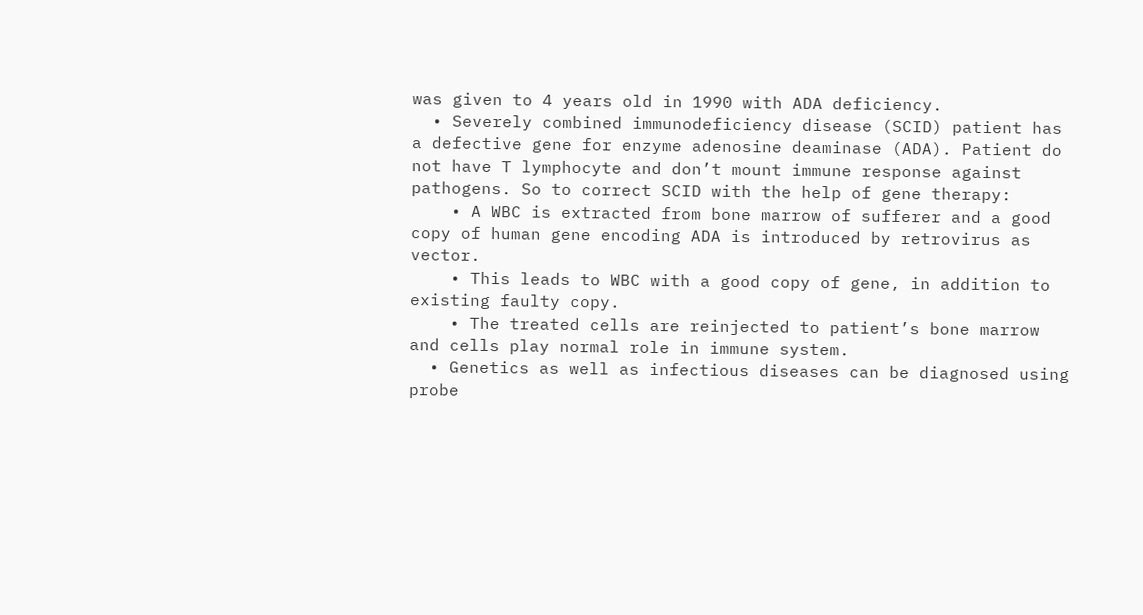was given to 4 years old in 1990 with ADA deficiency.
  • Severely combined immunodeficiency disease (SCID) patient has a defective gene for enzyme adenosine deaminase (ADA). Patient do not have T lymphocyte and don’t mount immune response against pathogens. So to correct SCID with the help of gene therapy:
    • A WBC is extracted from bone marrow of sufferer and a good copy of human gene encoding ADA is introduced by retrovirus as vector.
    • This leads to WBC with a good copy of gene, in addition to existing faulty copy.
    • The treated cells are reinjected to patient’s bone marrow and cells play normal role in immune system.
  • Genetics as well as infectious diseases can be diagnosed using probe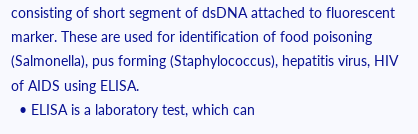consisting of short segment of dsDNA attached to fluorescent marker. These are used for identification of food poisoning (Salmonella), pus forming (Staphylococcus), hepatitis virus, HIV of AIDS using ELISA.
  • ELISA is a laboratory test, which can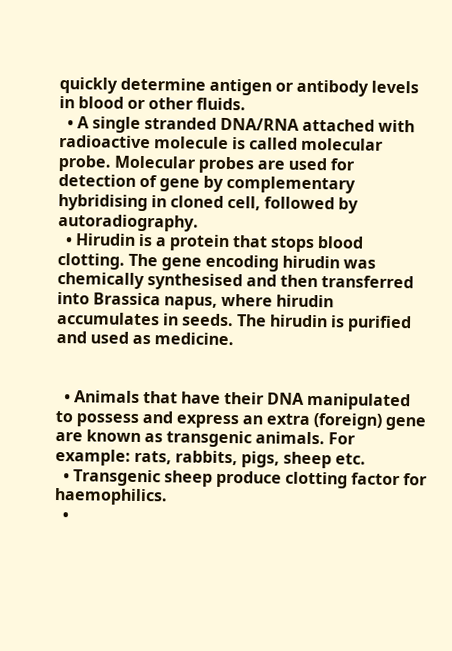quickly determine antigen or antibody levels in blood or other fluids.
  • A single stranded DNA/RNA attached with radioactive molecule is called molecular probe. Molecular probes are used for detection of gene by complementary hybridising in cloned cell, followed by autoradiography.
  • Hirudin is a protein that stops blood clotting. The gene encoding hirudin was chemically synthesised and then transferred into Brassica napus, where hirudin accumulates in seeds. The hirudin is purified and used as medicine.


  • Animals that have their DNA manipulated to possess and express an extra (foreign) gene are known as transgenic animals. For example: rats, rabbits, pigs, sheep etc.
  • Transgenic sheep produce clotting factor for haemophilics.
  •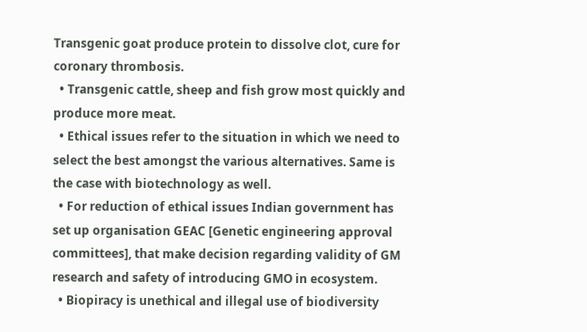Transgenic goat produce protein to dissolve clot, cure for coronary thrombosis.
  • Transgenic cattle, sheep and fish grow most quickly and produce more meat.
  • Ethical issues refer to the situation in which we need to select the best amongst the various alternatives. Same is the case with biotechnology as well.
  • For reduction of ethical issues Indian government has set up organisation GEAC [Genetic engineering approval committees], that make decision regarding validity of GM research and safety of introducing GMO in ecosystem.
  • Biopiracy is unethical and illegal use of biodiversity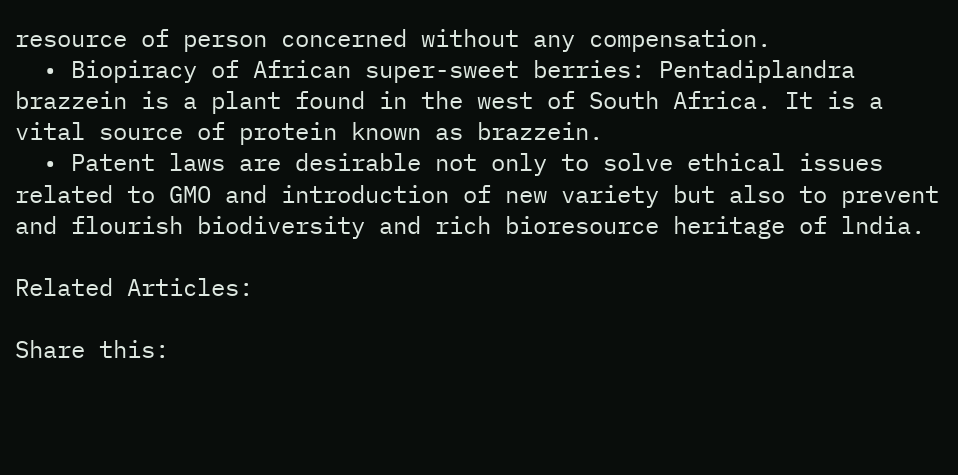resource of person concerned without any compensation.
  • Biopiracy of African super-sweet berries: Pentadiplandra brazzein is a plant found in the west of South Africa. It is a vital source of protein known as brazzein.
  • Patent laws are desirable not only to solve ethical issues related to GMO and introduction of new variety but also to prevent and flourish biodiversity and rich bioresource heritage of lndia.

Related Articles:

Share this: